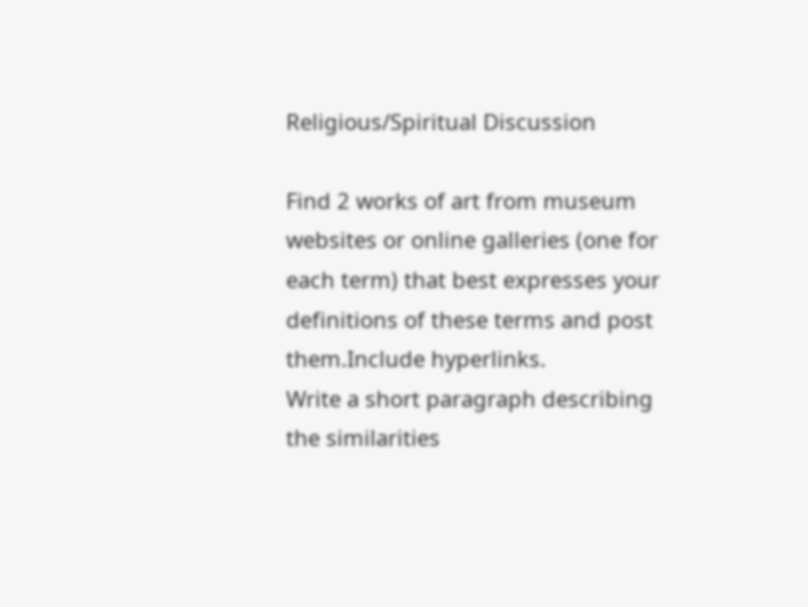Religious/Spiritual Discussion

Find 2 works of art from museum websites or online galleries (one for each term) that best expresses your definitions of these terms and post them.Include hyperlinks.
Write a short paragraph describing the similarities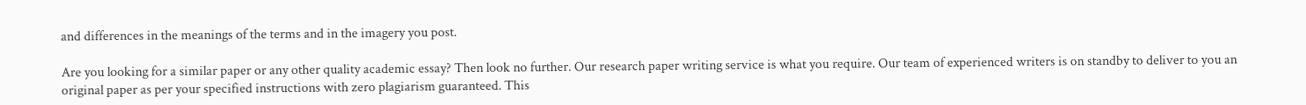and differences in the meanings of the terms and in the imagery you post.

Are you looking for a similar paper or any other quality academic essay? Then look no further. Our research paper writing service is what you require. Our team of experienced writers is on standby to deliver to you an original paper as per your specified instructions with zero plagiarism guaranteed. This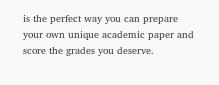is the perfect way you can prepare your own unique academic paper and score the grades you deserve.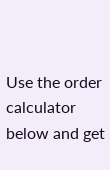Use the order calculator below and get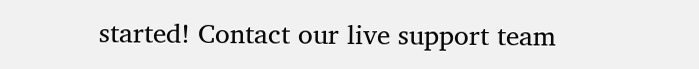started! Contact our live support team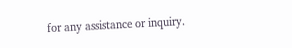for any assistance or inquiry.